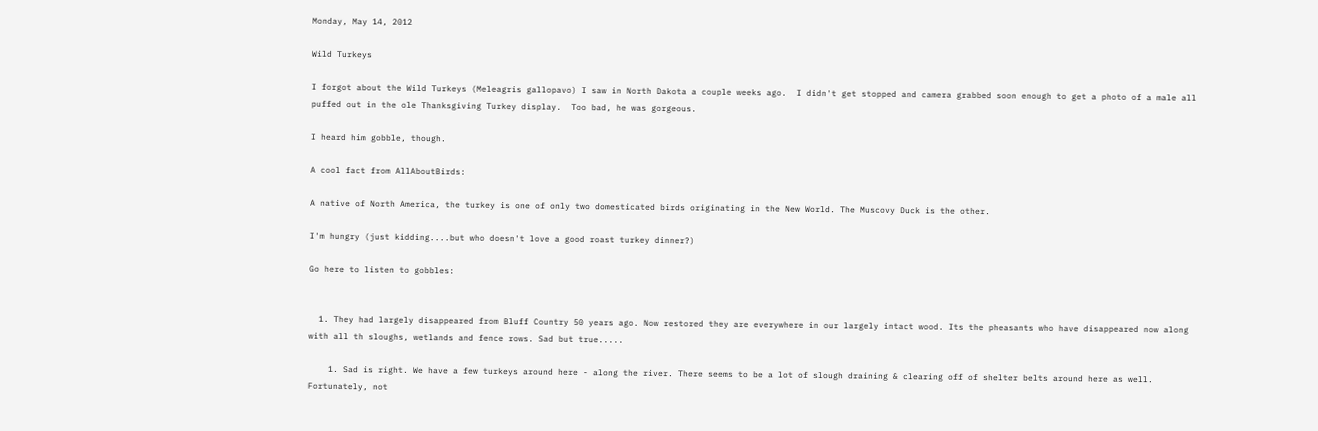Monday, May 14, 2012

Wild Turkeys

I forgot about the Wild Turkeys (Meleagris gallopavo) I saw in North Dakota a couple weeks ago.  I didn't get stopped and camera grabbed soon enough to get a photo of a male all puffed out in the ole Thanksgiving Turkey display.  Too bad, he was gorgeous.

I heard him gobble, though.

A cool fact from AllAboutBirds:

A native of North America, the turkey is one of only two domesticated birds originating in the New World. The Muscovy Duck is the other.

I'm hungry (just kidding....but who doesn't love a good roast turkey dinner?)

Go here to listen to gobbles:


  1. They had largely disappeared from Bluff Country 50 years ago. Now restored they are everywhere in our largely intact wood. Its the pheasants who have disappeared now along with all th sloughs, wetlands and fence rows. Sad but true.....

    1. Sad is right. We have a few turkeys around here - along the river. There seems to be a lot of slough draining & clearing off of shelter belts around here as well. Fortunately, not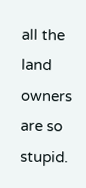all the land owners are so stupid.